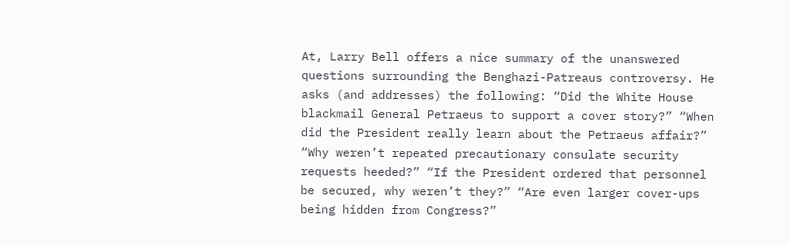At, Larry Bell offers a nice summary of the unanswered questions surrounding the Benghazi-Patreaus controversy. He asks (and addresses) the following: “Did the White House blackmail General Petraeus to support a cover story?” “When did the President really learn about the Petraeus affair?” “Why weren’t repeated precautionary consulate security requests heeded?” “If the President ordered that personnel be secured, why weren’t they?” “Are even larger cover-ups being hidden from Congress?”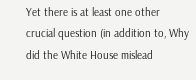Yet there is at least one other crucial question (in addition to, Why did the White House mislead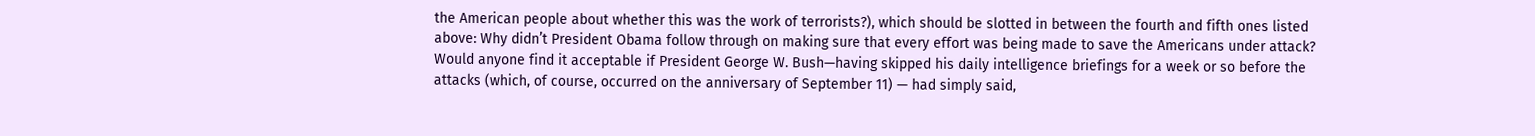the American people about whether this was the work of terrorists?), which should be slotted in between the fourth and fifth ones listed above: Why didn’t President Obama follow through on making sure that every effort was being made to save the Americans under attack? Would anyone find it acceptable if President George W. Bush—having skipped his daily intelligence briefings for a week or so before the attacks (which, of course, occurred on the anniversary of September 11) — had simply said,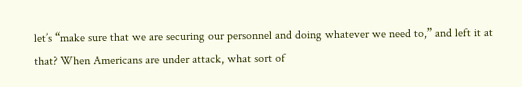let’s “make sure that we are securing our personnel and doing whatever we need to,” and left it at that? When Americans are under attack, what sort of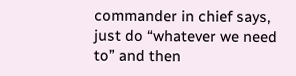commander in chief says, just do “whatever we need to” and then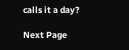calls it a day?

Next Page